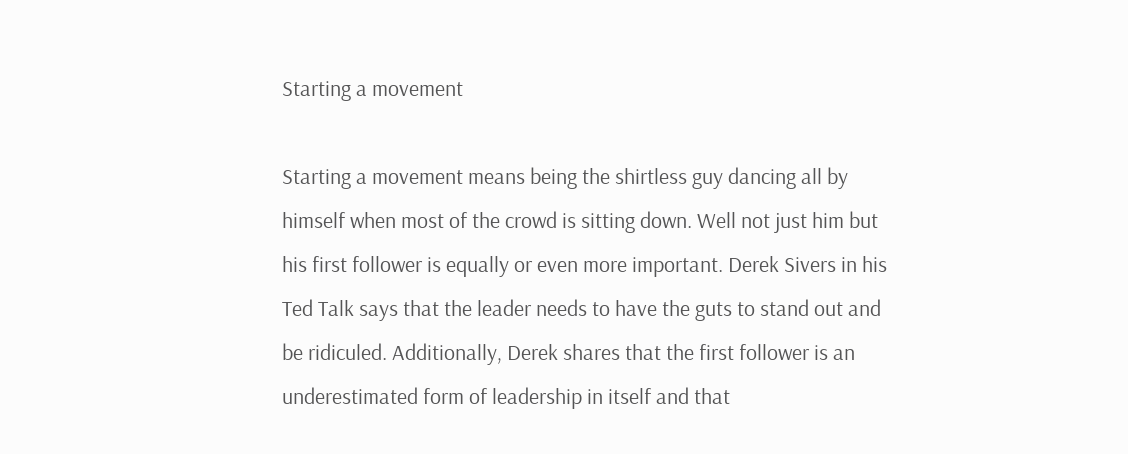Starting a movement

Starting a movement means being the shirtless guy dancing all by himself when most of the crowd is sitting down. Well not just him but his first follower is equally or even more important. Derek Sivers in his Ted Talk says that the leader needs to have the guts to stand out and be ridiculed. Additionally, Derek shares that the first follower is an underestimated form of leadership in itself and that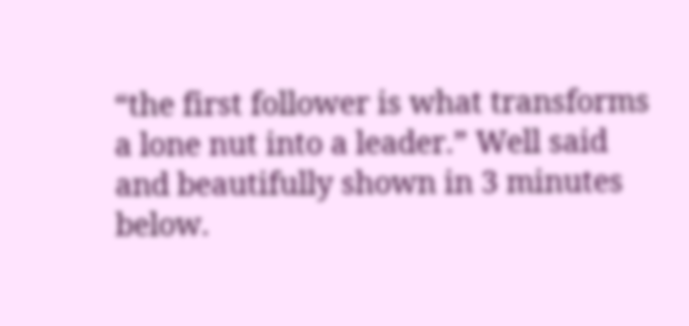“the first follower is what transforms a lone nut into a leader.” Well said and beautifully shown in 3 minutes below.